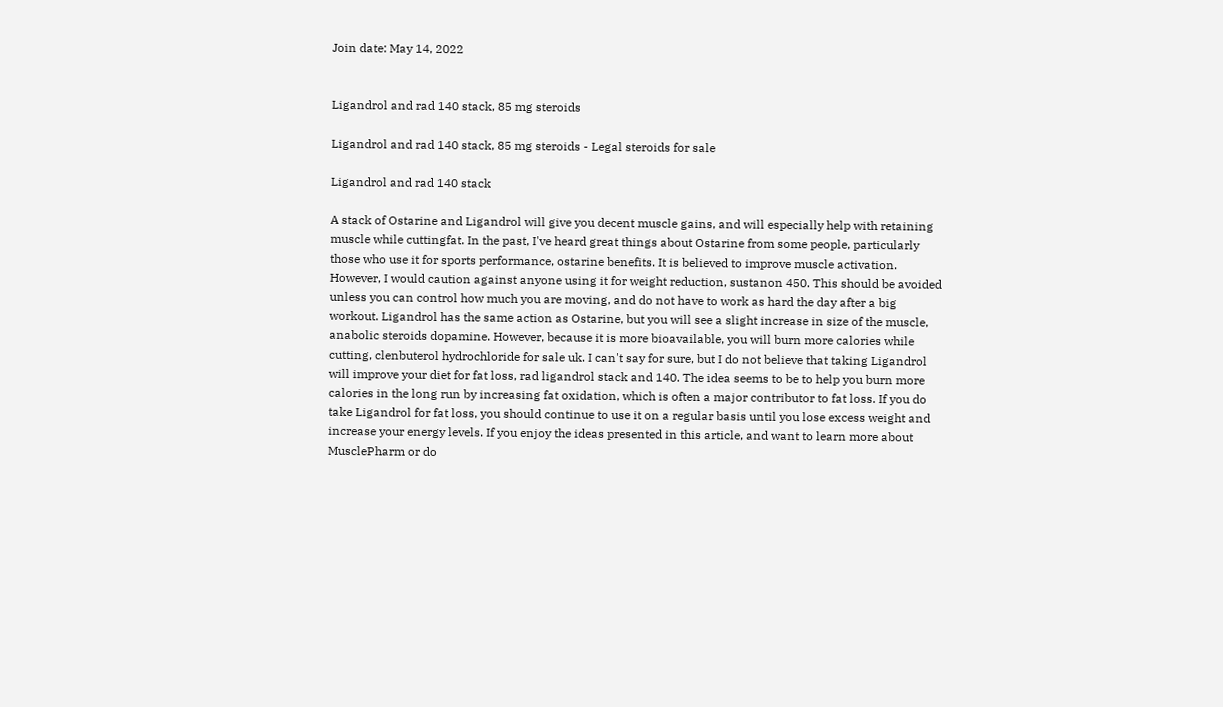Join date: May 14, 2022


Ligandrol and rad 140 stack, 85 mg steroids

Ligandrol and rad 140 stack, 85 mg steroids - Legal steroids for sale

Ligandrol and rad 140 stack

A stack of Ostarine and Ligandrol will give you decent muscle gains, and will especially help with retaining muscle while cuttingfat. In the past, I've heard great things about Ostarine from some people, particularly those who use it for sports performance, ostarine benefits. It is believed to improve muscle activation. However, I would caution against anyone using it for weight reduction, sustanon 450. This should be avoided unless you can control how much you are moving, and do not have to work as hard the day after a big workout. Ligandrol has the same action as Ostarine, but you will see a slight increase in size of the muscle, anabolic steroids dopamine. However, because it is more bioavailable, you will burn more calories while cutting, clenbuterol hydrochloride for sale uk. I can't say for sure, but I do not believe that taking Ligandrol will improve your diet for fat loss, rad ligandrol stack and 140. The idea seems to be to help you burn more calories in the long run by increasing fat oxidation, which is often a major contributor to fat loss. If you do take Ligandrol for fat loss, you should continue to use it on a regular basis until you lose excess weight and increase your energy levels. If you enjoy the ideas presented in this article, and want to learn more about MusclePharm or do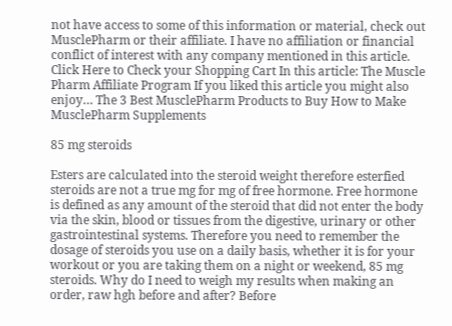not have access to some of this information or material, check out MusclePharm or their affiliate. I have no affiliation or financial conflict of interest with any company mentioned in this article. Click Here to Check your Shopping Cart In this article: The Muscle Pharm Affiliate Program If you liked this article you might also enjoy… The 3 Best MusclePharm Products to Buy How to Make MusclePharm Supplements

85 mg steroids

Esters are calculated into the steroid weight therefore esterfied steroids are not a true mg for mg of free hormone. Free hormone is defined as any amount of the steroid that did not enter the body via the skin, blood or tissues from the digestive, urinary or other gastrointestinal systems. Therefore you need to remember the dosage of steroids you use on a daily basis, whether it is for your workout or you are taking them on a night or weekend, 85 mg steroids. Why do I need to weigh my results when making an order, raw hgh before and after? Before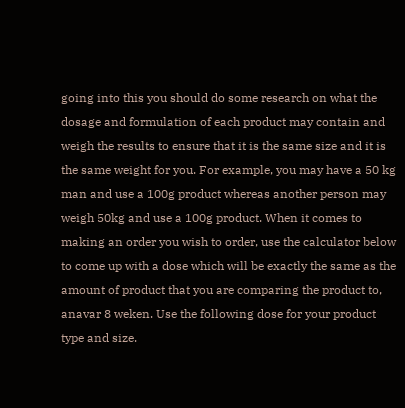going into this you should do some research on what the dosage and formulation of each product may contain and weigh the results to ensure that it is the same size and it is the same weight for you. For example, you may have a 50 kg man and use a 100g product whereas another person may weigh 50kg and use a 100g product. When it comes to making an order you wish to order, use the calculator below to come up with a dose which will be exactly the same as the amount of product that you are comparing the product to, anavar 8 weken. Use the following dose for your product type and size.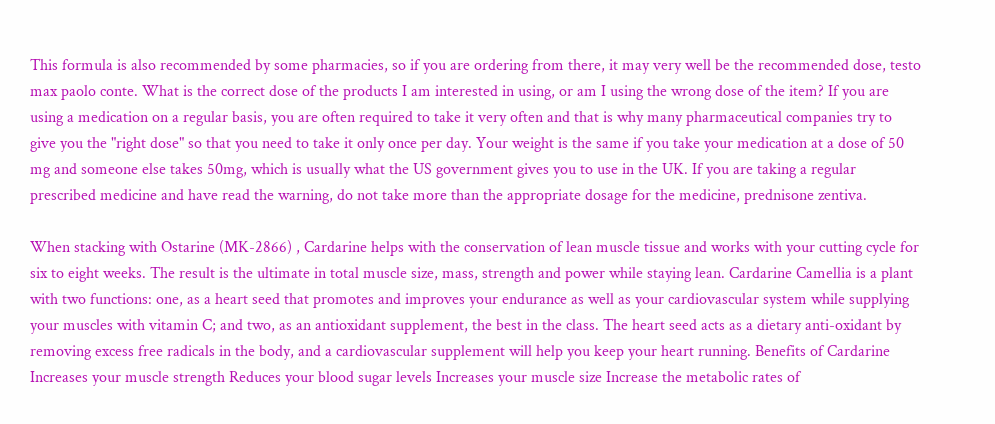This formula is also recommended by some pharmacies, so if you are ordering from there, it may very well be the recommended dose, testo max paolo conte. What is the correct dose of the products I am interested in using, or am I using the wrong dose of the item? If you are using a medication on a regular basis, you are often required to take it very often and that is why many pharmaceutical companies try to give you the "right dose" so that you need to take it only once per day. Your weight is the same if you take your medication at a dose of 50 mg and someone else takes 50mg, which is usually what the US government gives you to use in the UK. If you are taking a regular prescribed medicine and have read the warning, do not take more than the appropriate dosage for the medicine, prednisone zentiva.

When stacking with Ostarine (MK-2866) , Cardarine helps with the conservation of lean muscle tissue and works with your cutting cycle for six to eight weeks. The result is the ultimate in total muscle size, mass, strength and power while staying lean. Cardarine Camellia is a plant with two functions: one, as a heart seed that promotes and improves your endurance as well as your cardiovascular system while supplying your muscles with vitamin C; and two, as an antioxidant supplement, the best in the class. The heart seed acts as a dietary anti-oxidant by removing excess free radicals in the body, and a cardiovascular supplement will help you keep your heart running. Benefits of Cardarine Increases your muscle strength Reduces your blood sugar levels Increases your muscle size Increase the metabolic rates of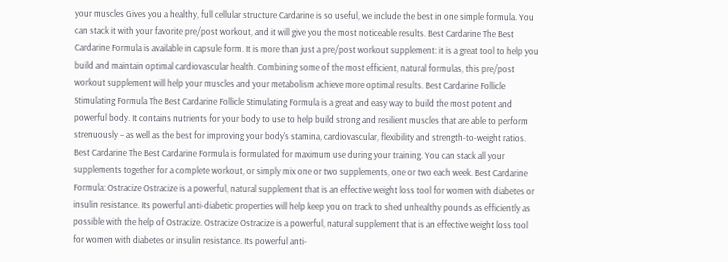your muscles Gives you a healthy, full cellular structure Cardarine is so useful, we include the best in one simple formula. You can stack it with your favorite pre/post workout, and it will give you the most noticeable results. Best Cardarine The Best Cardarine Formula is available in capsule form. It is more than just a pre/post workout supplement: it is a great tool to help you build and maintain optimal cardiovascular health. Combining some of the most efficient, natural formulas, this pre/post workout supplement will help your muscles and your metabolism achieve more optimal results. Best Cardarine Follicle Stimulating Formula The Best Cardarine Follicle Stimulating Formula is a great and easy way to build the most potent and powerful body. It contains nutrients for your body to use to help build strong and resilient muscles that are able to perform strenuously – as well as the best for improving your body's stamina, cardiovascular, flexibility and strength-to-weight ratios. Best Cardarine The Best Cardarine Formula is formulated for maximum use during your training. You can stack all your supplements together for a complete workout, or simply mix one or two supplements, one or two each week. Best Cardarine Formula: Ostracize Ostracize is a powerful, natural supplement that is an effective weight loss tool for women with diabetes or insulin resistance. Its powerful anti-diabetic properties will help keep you on track to shed unhealthy pounds as efficiently as possible with the help of Ostracize. Ostracize Ostracize is a powerful, natural supplement that is an effective weight loss tool for women with diabetes or insulin resistance. Its powerful anti-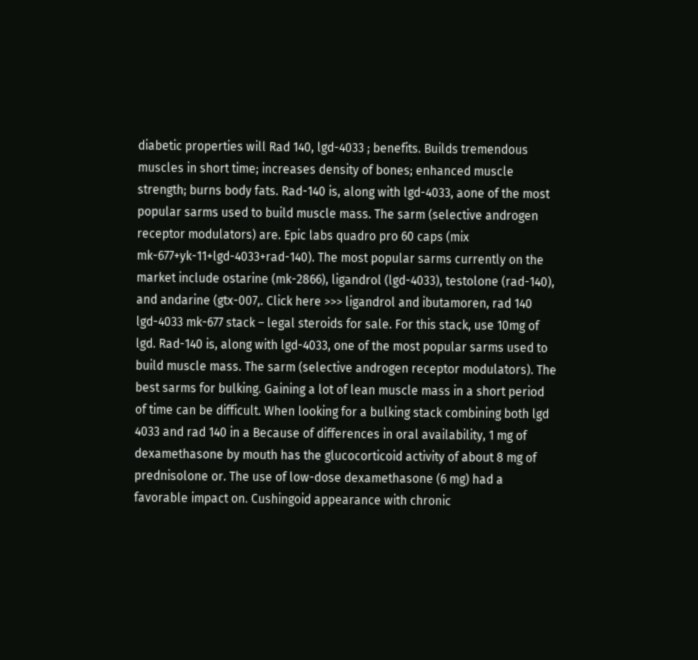diabetic properties will Rad 140, lgd-4033 ; benefits. Builds tremendous muscles in short time; increases density of bones; enhanced muscle strength; burns body fats. Rad-140 is, along with lgd-4033, aone of the most popular sarms used to build muscle mass. The sarm (selective androgen receptor modulators) are. Epic labs quadro pro 60 caps (mix mk-677+yk-11+lgd-4033+rad-140). The most popular sarms currently on the market include ostarine (mk-2866), ligandrol (lgd-4033), testolone (rad-140), and andarine (gtx-007,. Click here >>> ligandrol and ibutamoren, rad 140 lgd-4033 mk-677 stack – legal steroids for sale. For this stack, use 10mg of lgd. Rad-140 is, along with lgd-4033, one of the most popular sarms used to build muscle mass. The sarm (selective androgen receptor modulators). The best sarms for bulking. Gaining a lot of lean muscle mass in a short period of time can be difficult. When looking for a bulking stack combining both lgd 4033 and rad 140 in a Because of differences in oral availability, 1 mg of dexamethasone by mouth has the glucocorticoid activity of about 8 mg of prednisolone or. The use of low-dose dexamethasone (6 mg) had a favorable impact on. Cushingoid appearance with chronic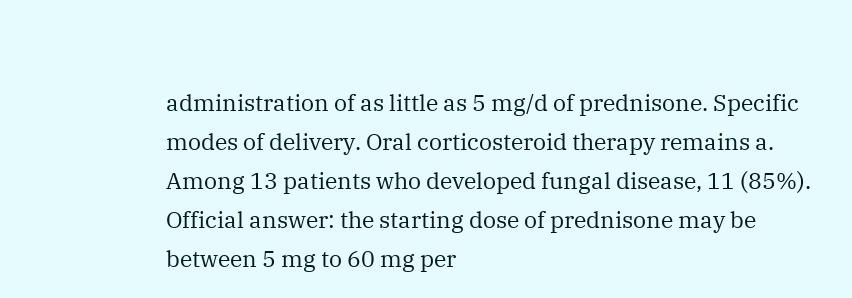administration of as little as 5 mg/d of prednisone. Specific modes of delivery. Oral corticosteroid therapy remains a. Among 13 patients who developed fungal disease, 11 (85%). Official answer: the starting dose of prednisone may be between 5 mg to 60 mg per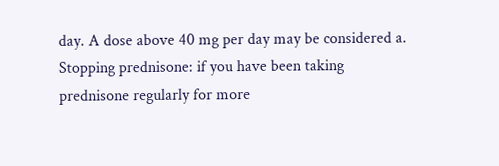day. A dose above 40 mg per day may be considered a. Stopping prednisone: if you have been taking prednisone regularly for more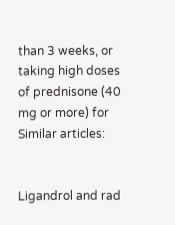than 3 weeks, or taking high doses of prednisone (40 mg or more) for Similar articles:


Ligandrol and rad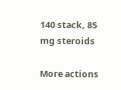140 stack, 85 mg steroids

More actions